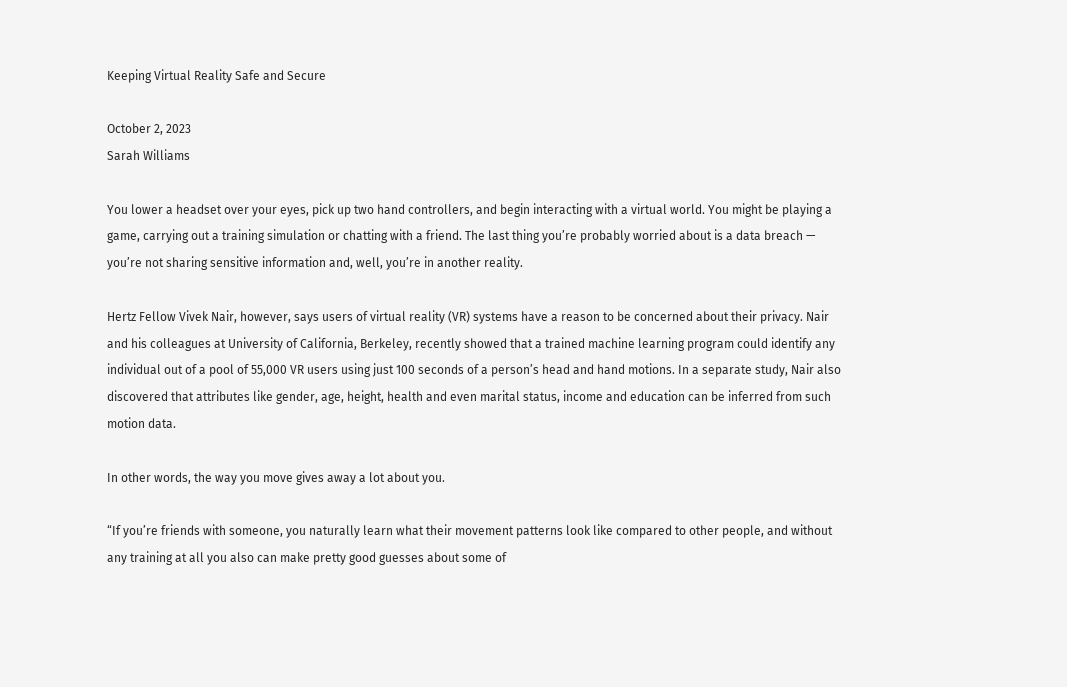Keeping Virtual Reality Safe and Secure

October 2, 2023
Sarah Williams

You lower a headset over your eyes, pick up two hand controllers, and begin interacting with a virtual world. You might be playing a game, carrying out a training simulation or chatting with a friend. The last thing you’re probably worried about is a data breach —  you’re not sharing sensitive information and, well, you’re in another reality.

Hertz Fellow Vivek Nair, however, says users of virtual reality (VR) systems have a reason to be concerned about their privacy. Nair and his colleagues at University of California, Berkeley, recently showed that a trained machine learning program could identify any individual out of a pool of 55,000 VR users using just 100 seconds of a person’s head and hand motions. In a separate study, Nair also discovered that attributes like gender, age, height, health and even marital status, income and education can be inferred from such motion data.

In other words, the way you move gives away a lot about you.

“If you’re friends with someone, you naturally learn what their movement patterns look like compared to other people, and without any training at all you also can make pretty good guesses about some of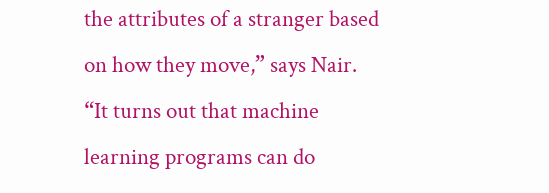the attributes of a stranger based on how they move,” says Nair. “It turns out that machine learning programs can do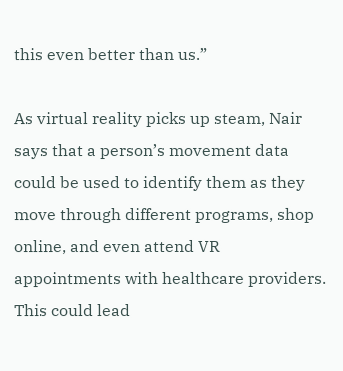this even better than us.”

As virtual reality picks up steam, Nair says that a person’s movement data could be used to identify them as they move through different programs, shop online, and even attend VR appointments with healthcare providers. This could lead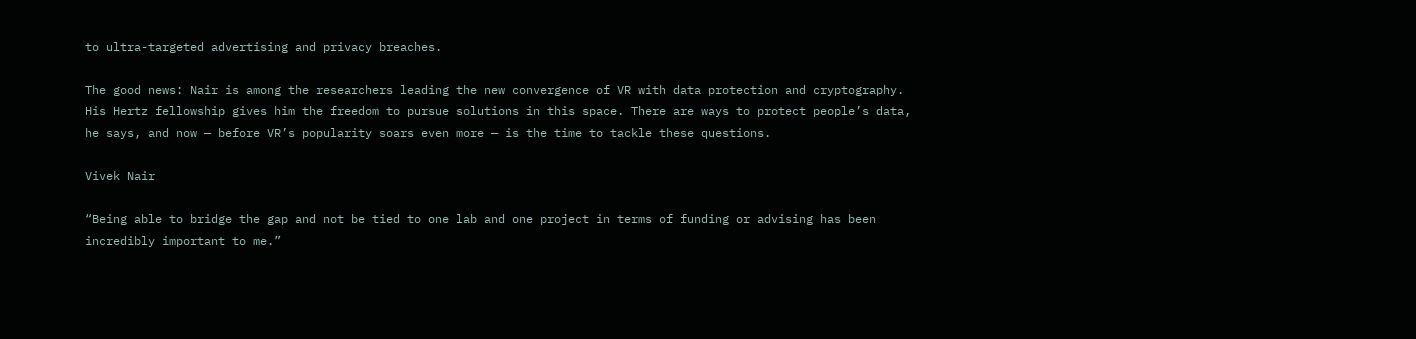to ultra-targeted advertising and privacy breaches.

The good news: Nair is among the researchers leading the new convergence of VR with data protection and cryptography. His Hertz fellowship gives him the freedom to pursue solutions in this space. There are ways to protect people’s data, he says, and now — before VR’s popularity soars even more — is the time to tackle these questions.

Vivek Nair

“Being able to bridge the gap and not be tied to one lab and one project in terms of funding or advising has been incredibly important to me.”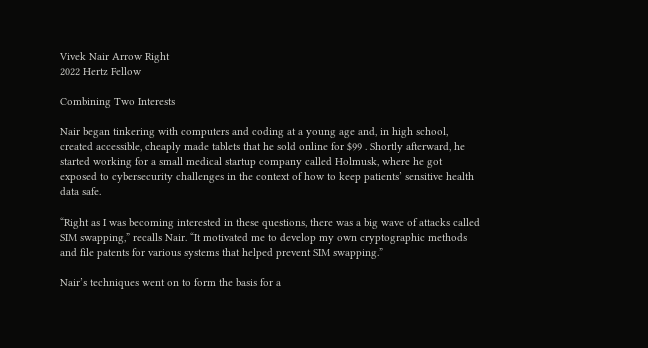Vivek Nair Arrow Right
2022 Hertz Fellow

Combining Two Interests

Nair began tinkering with computers and coding at a young age and, in high school, created accessible, cheaply made tablets that he sold online for $99 . Shortly afterward, he started working for a small medical startup company called Holmusk, where he got exposed to cybersecurity challenges in the context of how to keep patients’ sensitive health data safe.

“Right as I was becoming interested in these questions, there was a big wave of attacks called SIM swapping,” recalls Nair. “It motivated me to develop my own cryptographic methods and file patents for various systems that helped prevent SIM swapping.”

Nair’s techniques went on to form the basis for a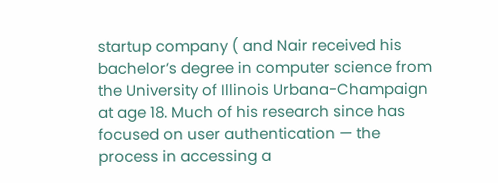startup company ( and Nair received his bachelor’s degree in computer science from the University of Illinois Urbana-Champaign at age 18. Much of his research since has focused on user authentication — the process in accessing a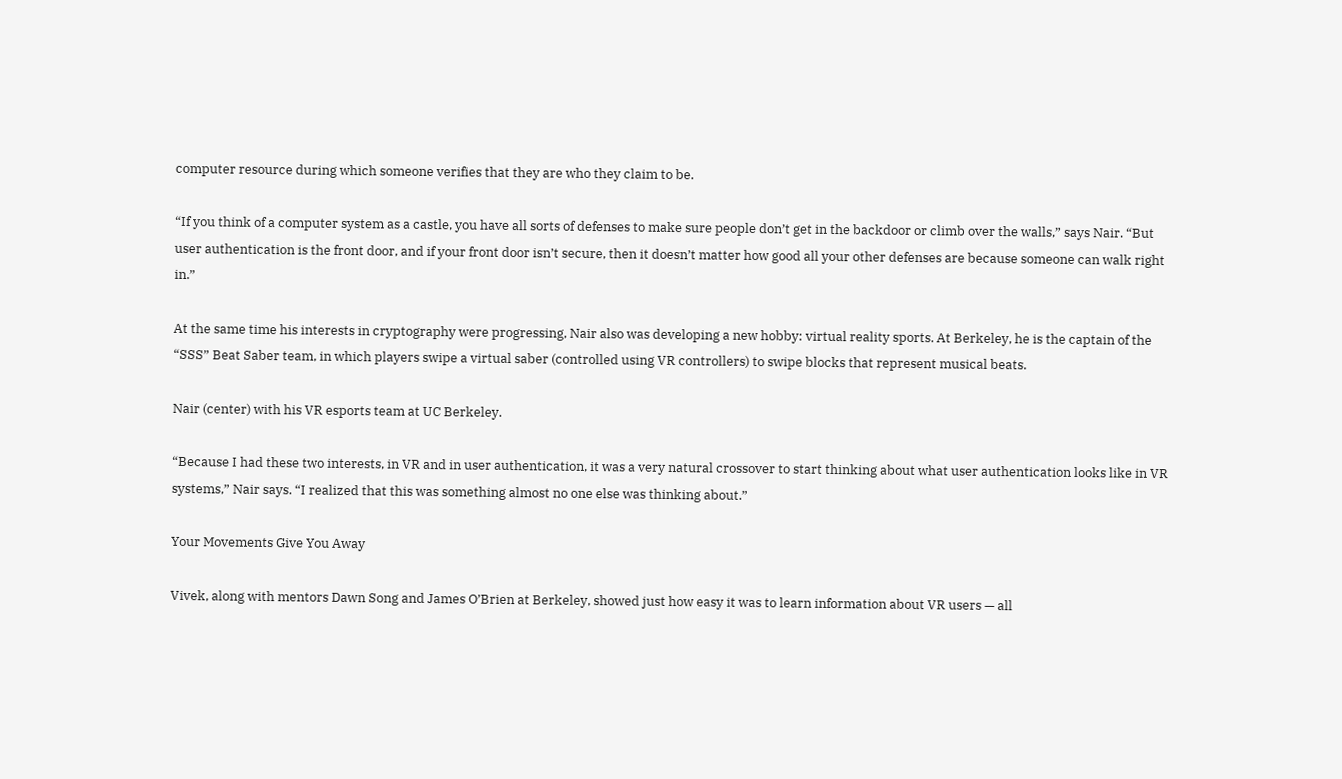computer resource during which someone verifies that they are who they claim to be.

“If you think of a computer system as a castle, you have all sorts of defenses to make sure people don’t get in the backdoor or climb over the walls,” says Nair. “But user authentication is the front door, and if your front door isn’t secure, then it doesn’t matter how good all your other defenses are because someone can walk right in.”

At the same time his interests in cryptography were progressing, Nair also was developing a new hobby: virtual reality sports. At Berkeley, he is the captain of the “SSS” Beat Saber team, in which players swipe a virtual saber (controlled using VR controllers) to swipe blocks that represent musical beats.

Nair (center) with his VR esports team at UC Berkeley.

“Because I had these two interests, in VR and in user authentication, it was a very natural crossover to start thinking about what user authentication looks like in VR systems,” Nair says. “I realized that this was something almost no one else was thinking about.”

Your Movements Give You Away

Vivek, along with mentors Dawn Song and James O’Brien at Berkeley, showed just how easy it was to learn information about VR users — all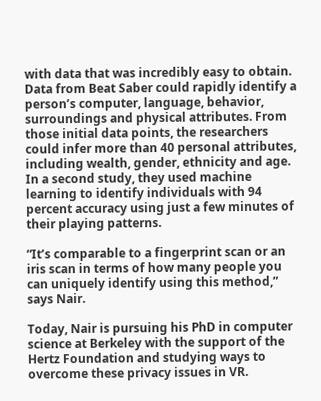with data that was incredibly easy to obtain. Data from Beat Saber could rapidly identify a person’s computer, language, behavior, surroundings and physical attributes. From those initial data points, the researchers could infer more than 40 personal attributes, including wealth, gender, ethnicity and age. In a second study, they used machine learning to identify individuals with 94 percent accuracy using just a few minutes of their playing patterns.

“It’s comparable to a fingerprint scan or an iris scan in terms of how many people you can uniquely identify using this method,” says Nair.

Today, Nair is pursuing his PhD in computer science at Berkeley with the support of the Hertz Foundation and studying ways to overcome these privacy issues in VR.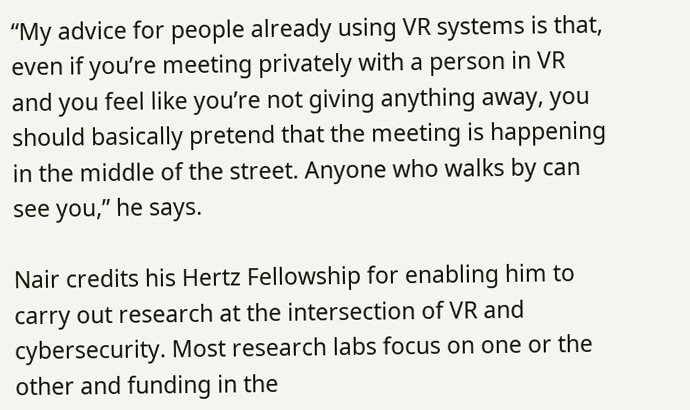“My advice for people already using VR systems is that, even if you’re meeting privately with a person in VR and you feel like you’re not giving anything away, you should basically pretend that the meeting is happening in the middle of the street. Anyone who walks by can see you,” he says.

Nair credits his Hertz Fellowship for enabling him to carry out research at the intersection of VR and cybersecurity. Most research labs focus on one or the other and funding in the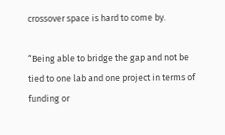crossover space is hard to come by.

“Being able to bridge the gap and not be tied to one lab and one project in terms of funding or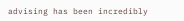advising has been incredibly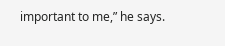important to me,” he says.